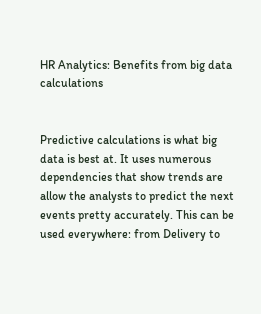HR Analytics: Benefits from big data calculations


Predictive calculations is what big data is best at. It uses numerous dependencies that show trends are allow the analysts to predict the next events pretty accurately. This can be used everywhere: from Delivery to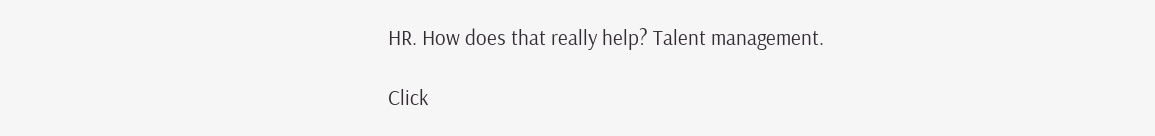HR. How does that really help? Talent management.

Click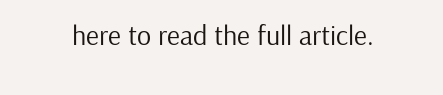here to read the full article.